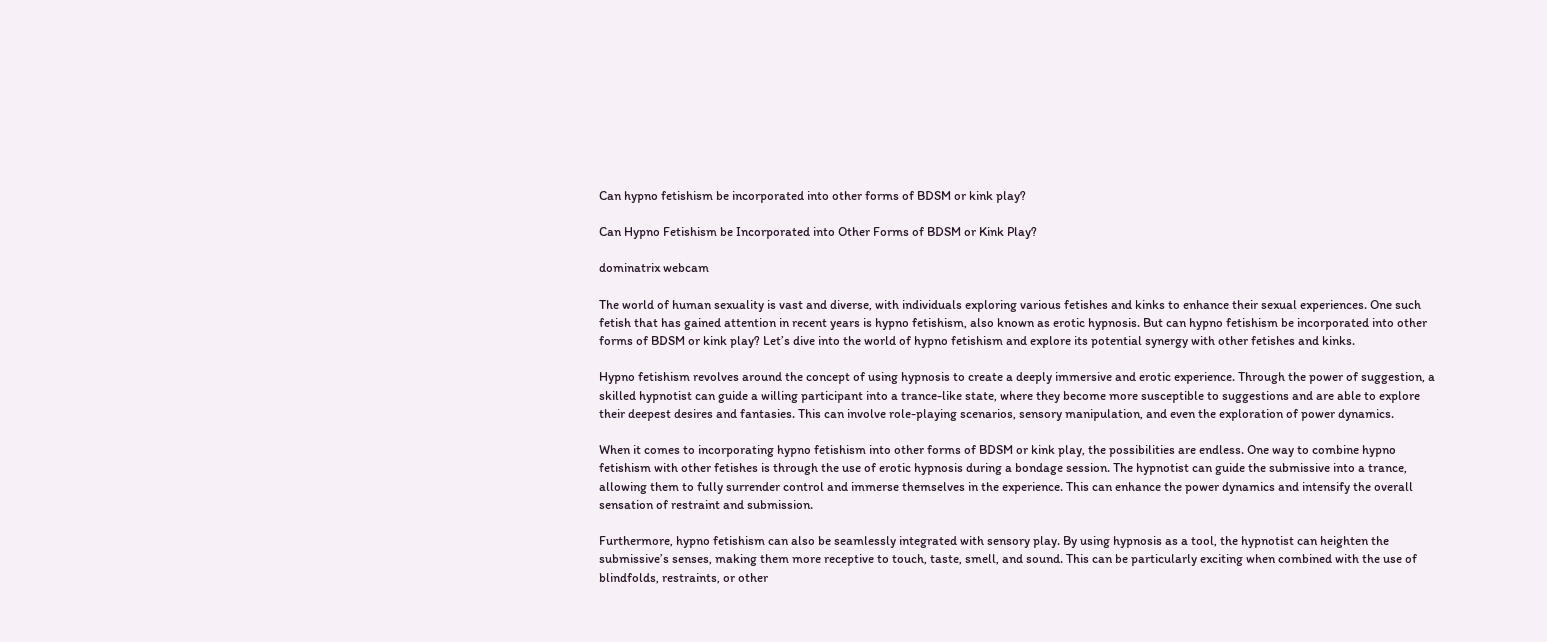Can hypno fetishism be incorporated into other forms of BDSM or kink play?

Can Hypno Fetishism be Incorporated into Other Forms of BDSM or Kink Play?

dominatrix webcam

The world of human sexuality is vast and diverse, with individuals exploring various fetishes and kinks to enhance their sexual experiences. One such fetish that has gained attention in recent years is hypno fetishism, also known as erotic hypnosis. But can hypno fetishism be incorporated into other forms of BDSM or kink play? Let’s dive into the world of hypno fetishism and explore its potential synergy with other fetishes and kinks.

Hypno fetishism revolves around the concept of using hypnosis to create a deeply immersive and erotic experience. Through the power of suggestion, a skilled hypnotist can guide a willing participant into a trance-like state, where they become more susceptible to suggestions and are able to explore their deepest desires and fantasies. This can involve role-playing scenarios, sensory manipulation, and even the exploration of power dynamics.

When it comes to incorporating hypno fetishism into other forms of BDSM or kink play, the possibilities are endless. One way to combine hypno fetishism with other fetishes is through the use of erotic hypnosis during a bondage session. The hypnotist can guide the submissive into a trance, allowing them to fully surrender control and immerse themselves in the experience. This can enhance the power dynamics and intensify the overall sensation of restraint and submission.

Furthermore, hypno fetishism can also be seamlessly integrated with sensory play. By using hypnosis as a tool, the hypnotist can heighten the submissive’s senses, making them more receptive to touch, taste, smell, and sound. This can be particularly exciting when combined with the use of blindfolds, restraints, or other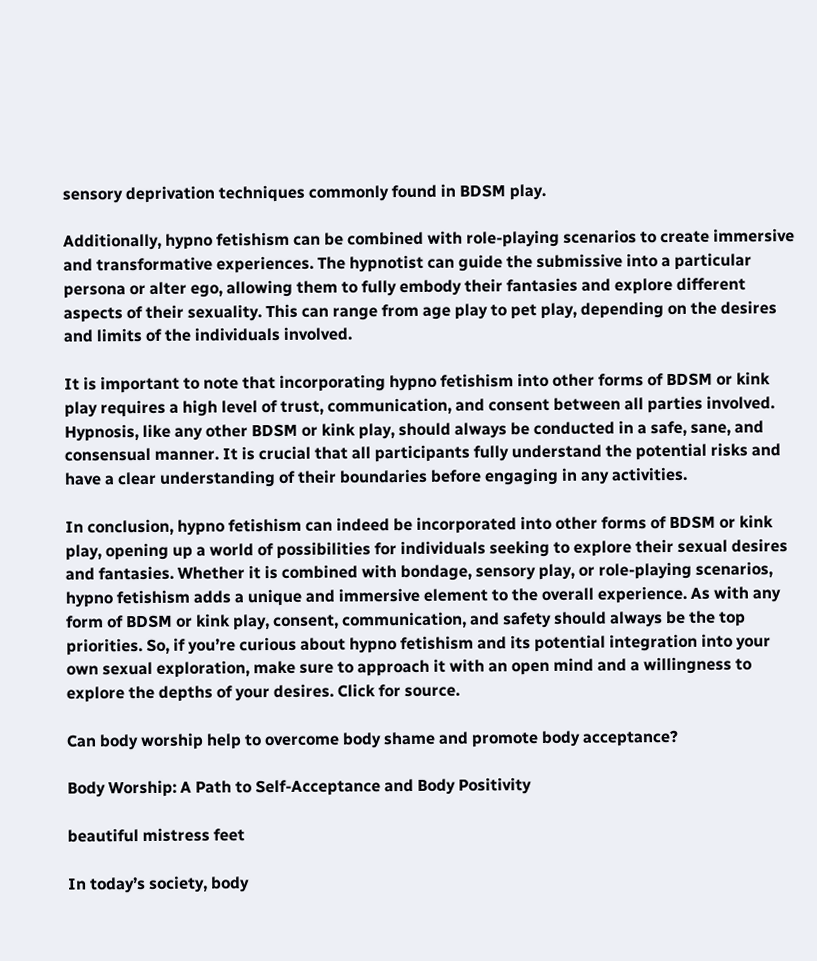sensory deprivation techniques commonly found in BDSM play.

Additionally, hypno fetishism can be combined with role-playing scenarios to create immersive and transformative experiences. The hypnotist can guide the submissive into a particular persona or alter ego, allowing them to fully embody their fantasies and explore different aspects of their sexuality. This can range from age play to pet play, depending on the desires and limits of the individuals involved.

It is important to note that incorporating hypno fetishism into other forms of BDSM or kink play requires a high level of trust, communication, and consent between all parties involved. Hypnosis, like any other BDSM or kink play, should always be conducted in a safe, sane, and consensual manner. It is crucial that all participants fully understand the potential risks and have a clear understanding of their boundaries before engaging in any activities.

In conclusion, hypno fetishism can indeed be incorporated into other forms of BDSM or kink play, opening up a world of possibilities for individuals seeking to explore their sexual desires and fantasies. Whether it is combined with bondage, sensory play, or role-playing scenarios, hypno fetishism adds a unique and immersive element to the overall experience. As with any form of BDSM or kink play, consent, communication, and safety should always be the top priorities. So, if you’re curious about hypno fetishism and its potential integration into your own sexual exploration, make sure to approach it with an open mind and a willingness to explore the depths of your desires. Click for source.

Can body worship help to overcome body shame and promote body acceptance?

Body Worship: A Path to Self-Acceptance and Body Positivity

beautiful mistress feet

In today’s society, body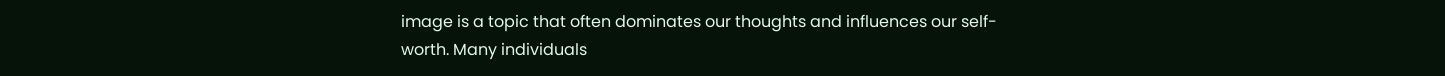image is a topic that often dominates our thoughts and influences our self-worth. Many individuals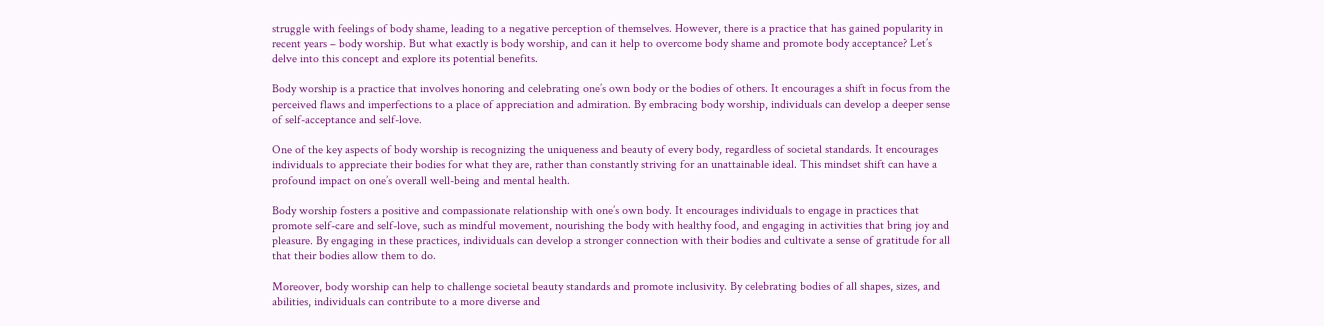struggle with feelings of body shame, leading to a negative perception of themselves. However, there is a practice that has gained popularity in recent years – body worship. But what exactly is body worship, and can it help to overcome body shame and promote body acceptance? Let’s delve into this concept and explore its potential benefits.

Body worship is a practice that involves honoring and celebrating one’s own body or the bodies of others. It encourages a shift in focus from the perceived flaws and imperfections to a place of appreciation and admiration. By embracing body worship, individuals can develop a deeper sense of self-acceptance and self-love.

One of the key aspects of body worship is recognizing the uniqueness and beauty of every body, regardless of societal standards. It encourages individuals to appreciate their bodies for what they are, rather than constantly striving for an unattainable ideal. This mindset shift can have a profound impact on one’s overall well-being and mental health.

Body worship fosters a positive and compassionate relationship with one’s own body. It encourages individuals to engage in practices that promote self-care and self-love, such as mindful movement, nourishing the body with healthy food, and engaging in activities that bring joy and pleasure. By engaging in these practices, individuals can develop a stronger connection with their bodies and cultivate a sense of gratitude for all that their bodies allow them to do.

Moreover, body worship can help to challenge societal beauty standards and promote inclusivity. By celebrating bodies of all shapes, sizes, and abilities, individuals can contribute to a more diverse and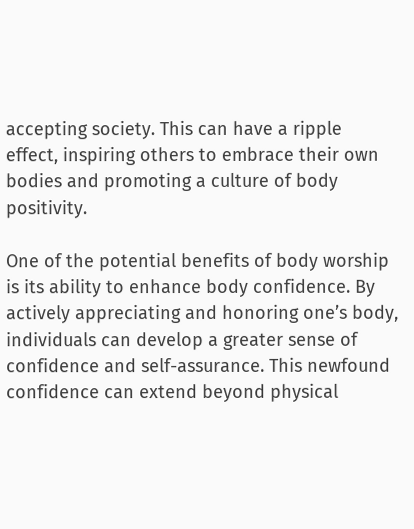accepting society. This can have a ripple effect, inspiring others to embrace their own bodies and promoting a culture of body positivity.

One of the potential benefits of body worship is its ability to enhance body confidence. By actively appreciating and honoring one’s body, individuals can develop a greater sense of confidence and self-assurance. This newfound confidence can extend beyond physical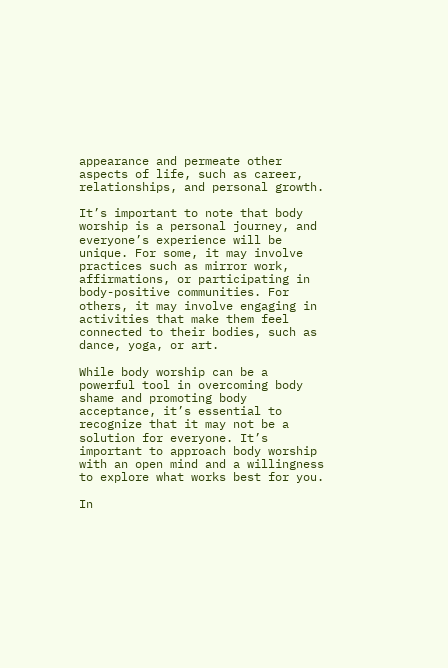appearance and permeate other aspects of life, such as career, relationships, and personal growth.

It’s important to note that body worship is a personal journey, and everyone’s experience will be unique. For some, it may involve practices such as mirror work, affirmations, or participating in body-positive communities. For others, it may involve engaging in activities that make them feel connected to their bodies, such as dance, yoga, or art.

While body worship can be a powerful tool in overcoming body shame and promoting body acceptance, it’s essential to recognize that it may not be a solution for everyone. It’s important to approach body worship with an open mind and a willingness to explore what works best for you.

In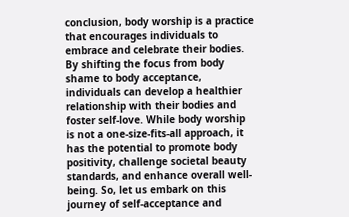conclusion, body worship is a practice that encourages individuals to embrace and celebrate their bodies. By shifting the focus from body shame to body acceptance, individuals can develop a healthier relationship with their bodies and foster self-love. While body worship is not a one-size-fits-all approach, it has the potential to promote body positivity, challenge societal beauty standards, and enhance overall well-being. So, let us embark on this journey of self-acceptance and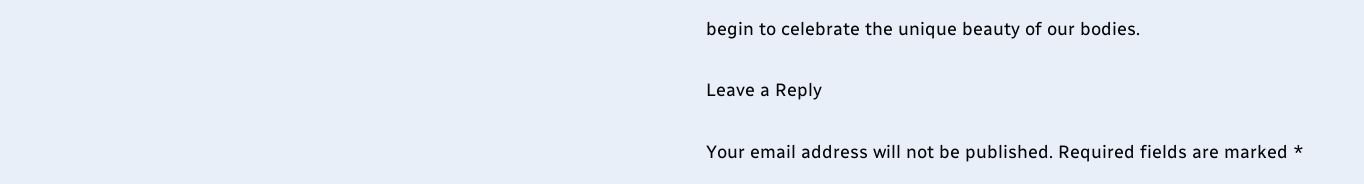begin to celebrate the unique beauty of our bodies.

Leave a Reply

Your email address will not be published. Required fields are marked *